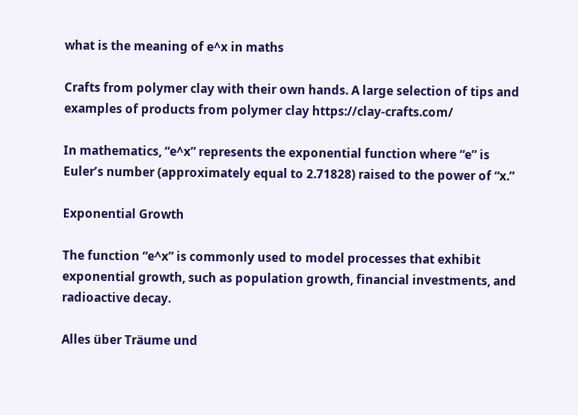what is the meaning of e^x in maths

Crafts from polymer clay with their own hands. A large selection of tips and examples of products from polymer clay https://clay-crafts.com/

In mathematics, “e^x” represents the exponential function where “e” is Euler’s number (approximately equal to 2.71828) raised to the power of “x.”

Exponential Growth

The function “e^x” is commonly used to model processes that exhibit exponential growth, such as population growth, financial investments, and radioactive decay.

Alles über Träume und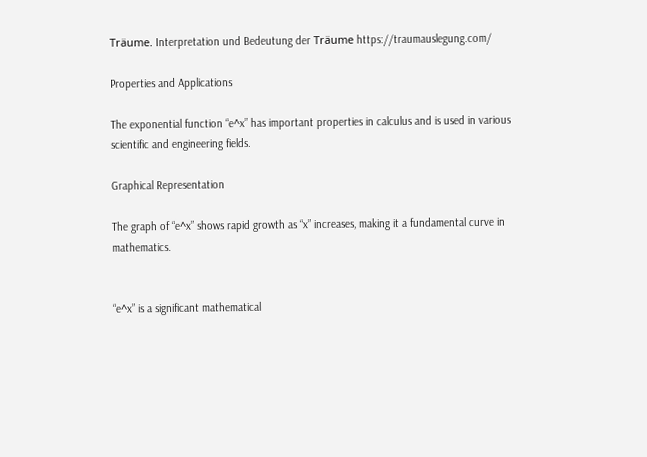Träume. Interpretation und Bedeutung der Träume https://traumauslegung.com/

Properties and Applications

The exponential function “e^x” has important properties in calculus and is used in various scientific and engineering fields.

Graphical Representation

The graph of “e^x” shows rapid growth as “x” increases, making it a fundamental curve in mathematics.


“e^x” is a significant mathematical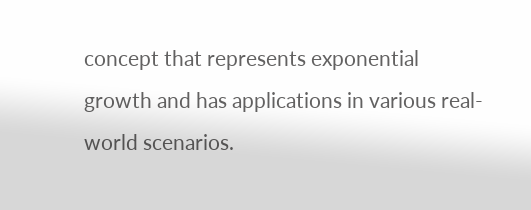concept that represents exponential growth and has applications in various real-world scenarios.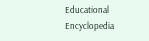Educational Encyclopedia